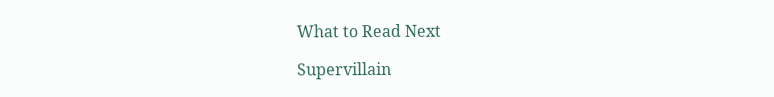What to Read Next

Supervillain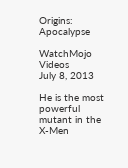Origins: Apocalypse

WatchMojo Videos
July 8, 2013

He is the most powerful mutant in the X-Men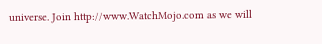universe. Join http://www.WatchMojo.com as we will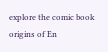explore the comic book origins of En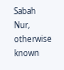Sabah Nur, otherwise known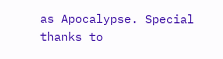as Apocalypse. Special thanks to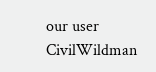our user CivilWildman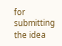for submitting the idea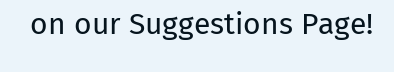on our Suggestions Page!